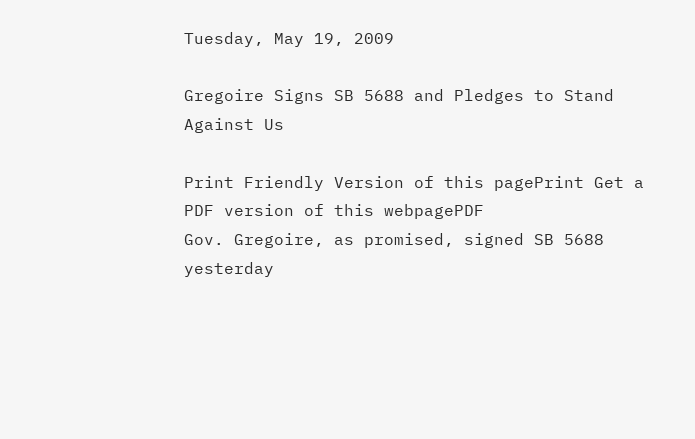Tuesday, May 19, 2009

Gregoire Signs SB 5688 and Pledges to Stand Against Us

Print Friendly Version of this pagePrint Get a PDF version of this webpagePDF
Gov. Gregoire, as promised, signed SB 5688 yesterday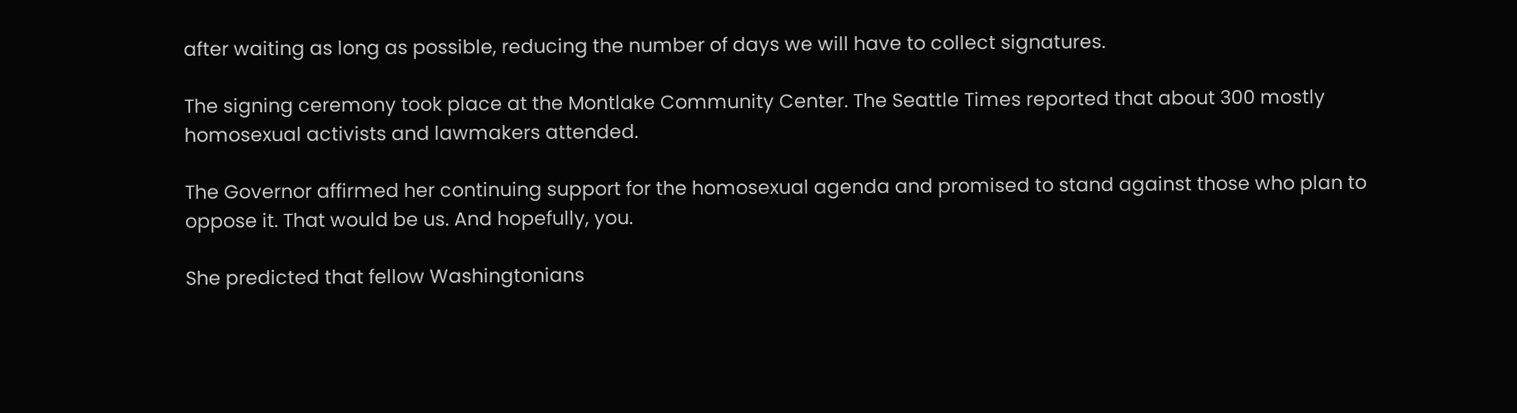after waiting as long as possible, reducing the number of days we will have to collect signatures.

The signing ceremony took place at the Montlake Community Center. The Seattle Times reported that about 300 mostly homosexual activists and lawmakers attended.

The Governor affirmed her continuing support for the homosexual agenda and promised to stand against those who plan to oppose it. That would be us. And hopefully, you.

She predicted that fellow Washingtonians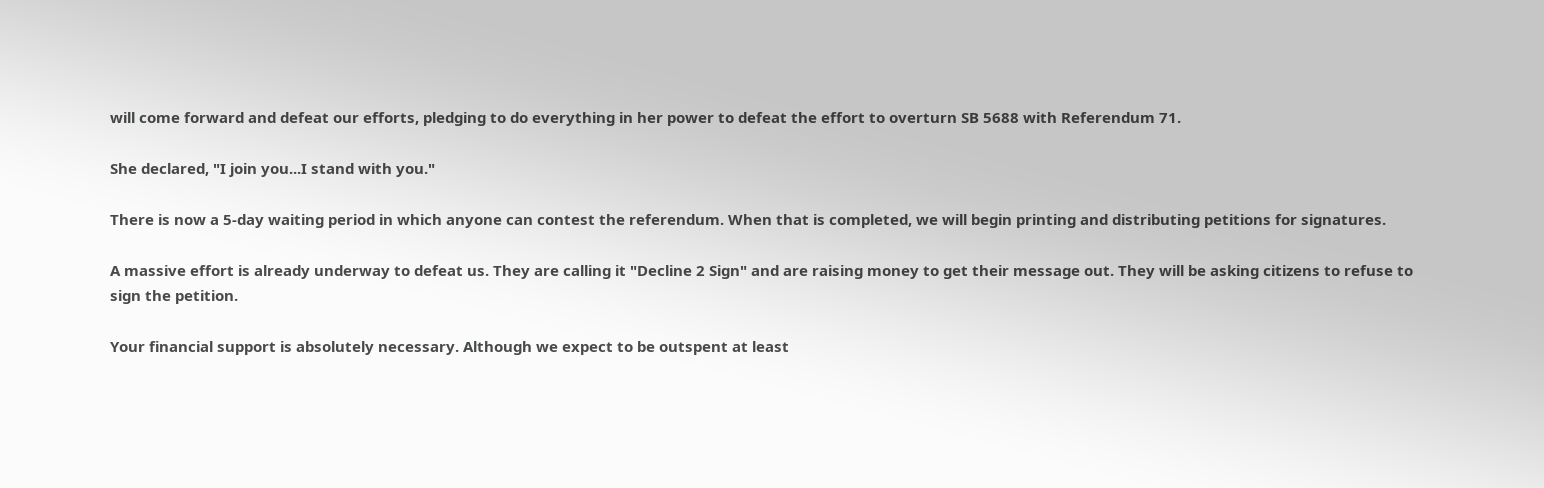will come forward and defeat our efforts, pledging to do everything in her power to defeat the effort to overturn SB 5688 with Referendum 71.

She declared, "I join you...I stand with you."

There is now a 5-day waiting period in which anyone can contest the referendum. When that is completed, we will begin printing and distributing petitions for signatures.

A massive effort is already underway to defeat us. They are calling it "Decline 2 Sign" and are raising money to get their message out. They will be asking citizens to refuse to sign the petition.

Your financial support is absolutely necessary. Although we expect to be outspent at least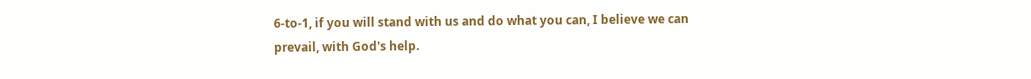6-to-1, if you will stand with us and do what you can, I believe we can prevail, with God's help.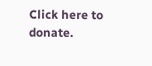Click here to donate.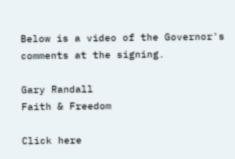Below is a video of the Governor's comments at the signing.

Gary Randall
Faith & Freedom

Click here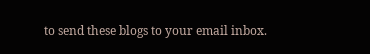to send these blogs to your email inbox.